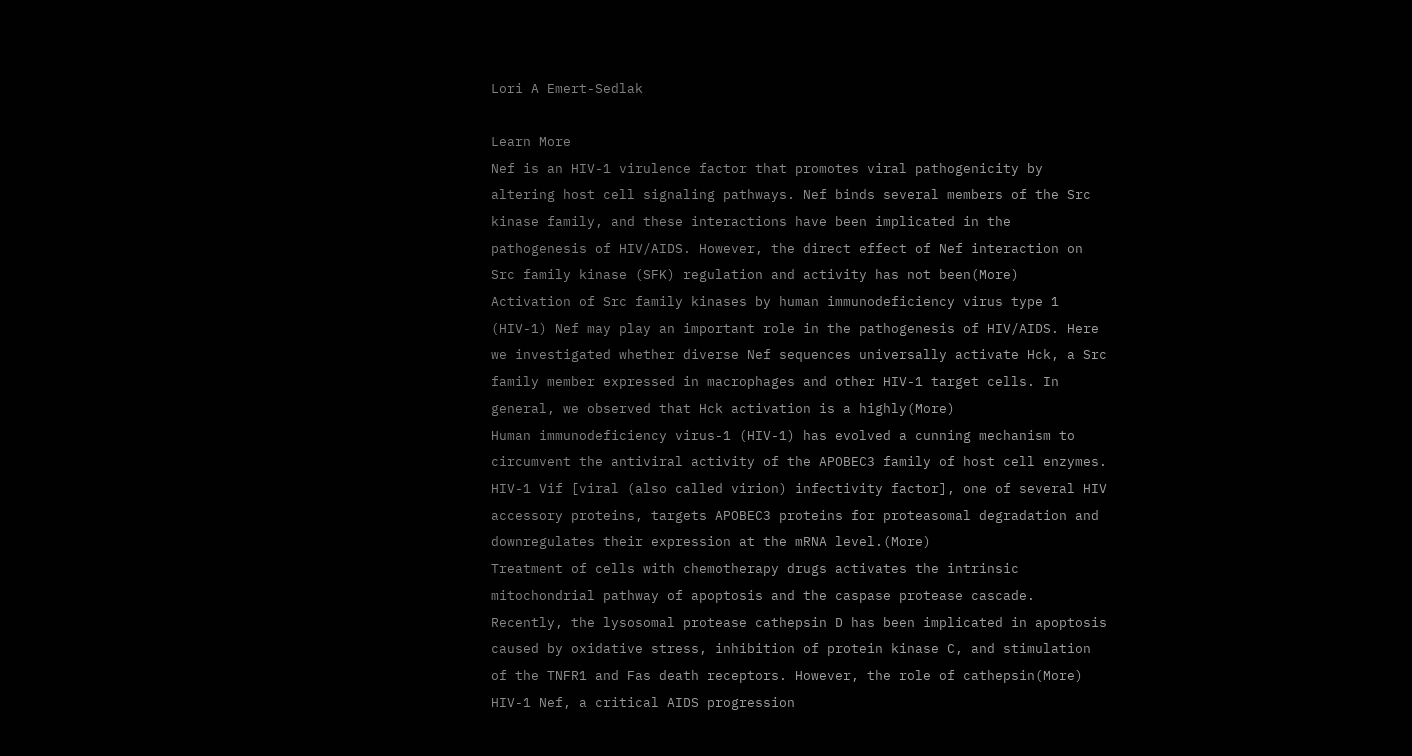Lori A Emert-Sedlak

Learn More
Nef is an HIV-1 virulence factor that promotes viral pathogenicity by altering host cell signaling pathways. Nef binds several members of the Src kinase family, and these interactions have been implicated in the pathogenesis of HIV/AIDS. However, the direct effect of Nef interaction on Src family kinase (SFK) regulation and activity has not been(More)
Activation of Src family kinases by human immunodeficiency virus type 1 (HIV-1) Nef may play an important role in the pathogenesis of HIV/AIDS. Here we investigated whether diverse Nef sequences universally activate Hck, a Src family member expressed in macrophages and other HIV-1 target cells. In general, we observed that Hck activation is a highly(More)
Human immunodeficiency virus-1 (HIV-1) has evolved a cunning mechanism to circumvent the antiviral activity of the APOBEC3 family of host cell enzymes. HIV-1 Vif [viral (also called virion) infectivity factor], one of several HIV accessory proteins, targets APOBEC3 proteins for proteasomal degradation and downregulates their expression at the mRNA level.(More)
Treatment of cells with chemotherapy drugs activates the intrinsic mitochondrial pathway of apoptosis and the caspase protease cascade. Recently, the lysosomal protease cathepsin D has been implicated in apoptosis caused by oxidative stress, inhibition of protein kinase C, and stimulation of the TNFR1 and Fas death receptors. However, the role of cathepsin(More)
HIV-1 Nef, a critical AIDS progression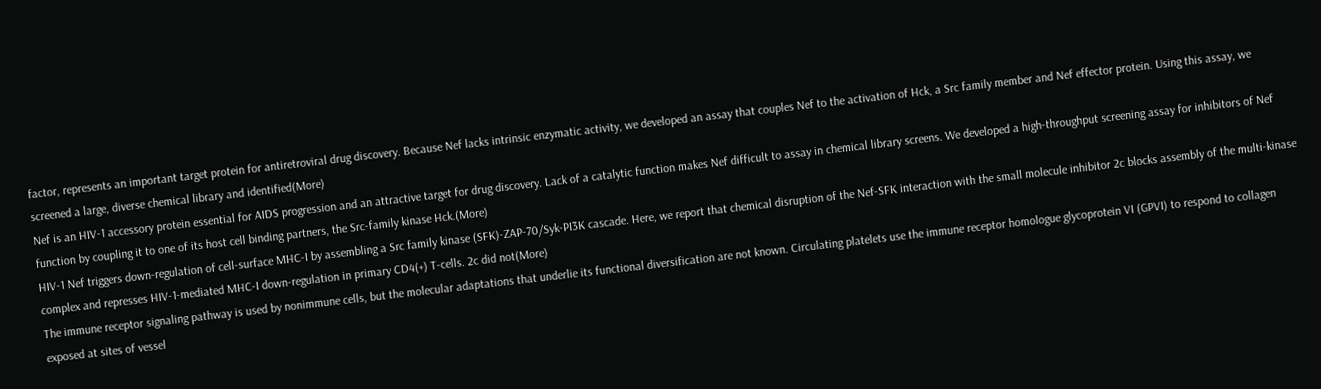factor, represents an important target protein for antiretroviral drug discovery. Because Nef lacks intrinsic enzymatic activity, we developed an assay that couples Nef to the activation of Hck, a Src family member and Nef effector protein. Using this assay, we screened a large, diverse chemical library and identified(More)
Nef is an HIV-1 accessory protein essential for AIDS progression and an attractive target for drug discovery. Lack of a catalytic function makes Nef difficult to assay in chemical library screens. We developed a high-throughput screening assay for inhibitors of Nef function by coupling it to one of its host cell binding partners, the Src-family kinase Hck.(More)
HIV-1 Nef triggers down-regulation of cell-surface MHC-I by assembling a Src family kinase (SFK)-ZAP-70/Syk-PI3K cascade. Here, we report that chemical disruption of the Nef-SFK interaction with the small molecule inhibitor 2c blocks assembly of the multi-kinase complex and represses HIV-1-mediated MHC-I down-regulation in primary CD4(+) T-cells. 2c did not(More)
The immune receptor signaling pathway is used by nonimmune cells, but the molecular adaptations that underlie its functional diversification are not known. Circulating platelets use the immune receptor homologue glycoprotein VI (GPVI) to respond to collagen exposed at sites of vessel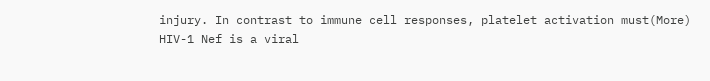injury. In contrast to immune cell responses, platelet activation must(More)
HIV-1 Nef is a viral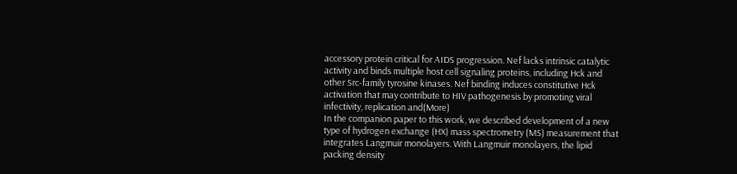accessory protein critical for AIDS progression. Nef lacks intrinsic catalytic activity and binds multiple host cell signaling proteins, including Hck and other Src-family tyrosine kinases. Nef binding induces constitutive Hck activation that may contribute to HIV pathogenesis by promoting viral infectivity, replication and(More)
In the companion paper to this work, we described development of a new type of hydrogen exchange (HX) mass spectrometry (MS) measurement that integrates Langmuir monolayers. With Langmuir monolayers, the lipid packing density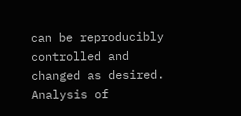can be reproducibly controlled and changed as desired. Analysis of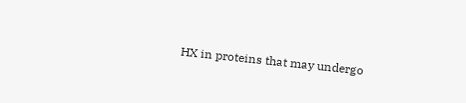HX in proteins that may undergo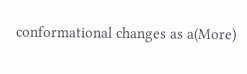conformational changes as a(More)